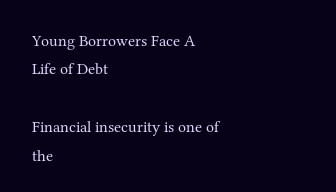Young Borrowers Face A Life of Debt

Financial insecurity is one of the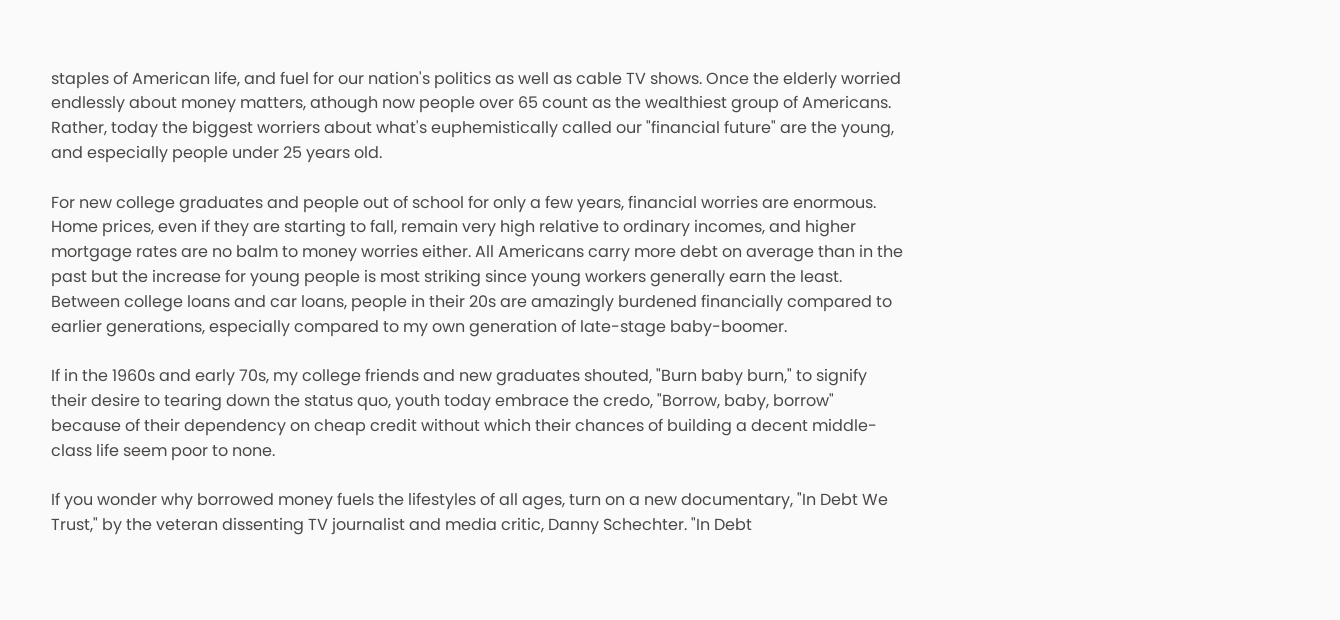staples of American life, and fuel for our nation's politics as well as cable TV shows. Once the elderly worried endlessly about money matters, athough now people over 65 count as the wealthiest group of Americans. Rather, today the biggest worriers about what's euphemistically called our "financial future" are the young, and especially people under 25 years old.

For new college graduates and people out of school for only a few years, financial worries are enormous. Home prices, even if they are starting to fall, remain very high relative to ordinary incomes, and higher mortgage rates are no balm to money worries either. All Americans carry more debt on average than in the past but the increase for young people is most striking since young workers generally earn the least. Between college loans and car loans, people in their 20s are amazingly burdened financially compared to earlier generations, especially compared to my own generation of late-stage baby-boomer.

If in the 1960s and early 70s, my college friends and new graduates shouted, "Burn baby burn," to signify their desire to tearing down the status quo, youth today embrace the credo, "Borrow, baby, borrow" because of their dependency on cheap credit without which their chances of building a decent middle-class life seem poor to none.

If you wonder why borrowed money fuels the lifestyles of all ages, turn on a new documentary, "In Debt We Trust," by the veteran dissenting TV journalist and media critic, Danny Schechter. "In Debt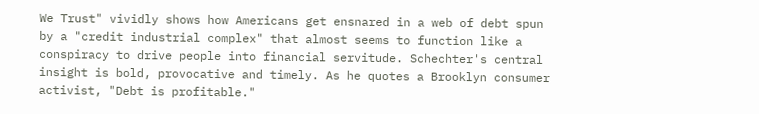We Trust" vividly shows how Americans get ensnared in a web of debt spun by a "credit industrial complex" that almost seems to function like a conspiracy to drive people into financial servitude. Schechter's central insight is bold, provocative and timely. As he quotes a Brooklyn consumer activist, "Debt is profitable."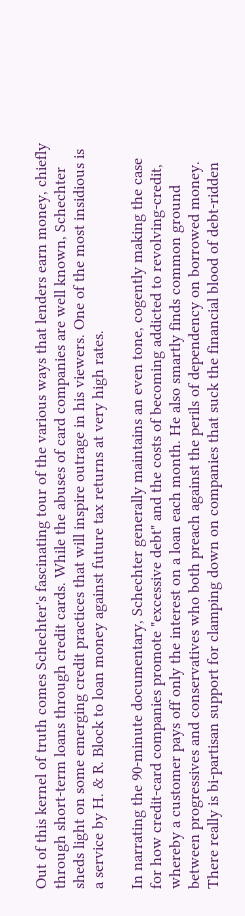Out of this kernel of truth comes Schechter's fascinating tour of the various ways that lenders earn money, chiefly through short-term loans through credit cards. While the abuses of card companies are well known, Schechter sheds light on some emerging credit practices that will inspire outrage in his viewers. One of the most insidious is a service by H. & R. Block to loan money against future tax returns at very high rates.

In narrating the 90-minute documentary, Schechter generally maintains an even tone, cogently making the case for how credit-card companies promote "excessive debt" and the costs of becoming addicted to revolving-credit, whereby a customer pays off only the interest on a loan each month. He also smartly finds common ground between progressives and conservatives who both preach against the perils of dependency on borrowed money. There really is bi-partisan support for clamping down on companies that suck the financial blood of debt-ridden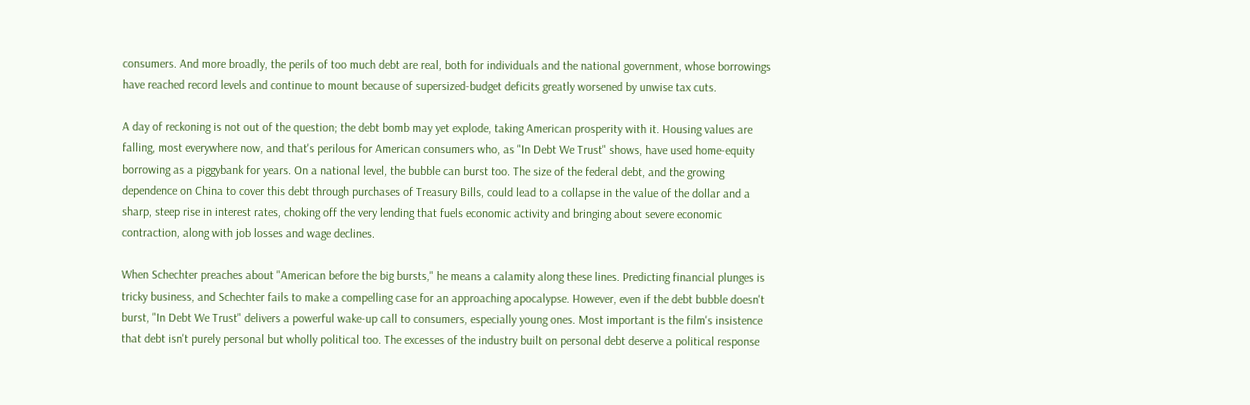consumers. And more broadly, the perils of too much debt are real, both for individuals and the national government, whose borrowings have reached record levels and continue to mount because of supersized-budget deficits greatly worsened by unwise tax cuts.

A day of reckoning is not out of the question; the debt bomb may yet explode, taking American prosperity with it. Housing values are falling, most everywhere now, and that's perilous for American consumers who, as "In Debt We Trust" shows, have used home-equity borrowing as a piggybank for years. On a national level, the bubble can burst too. The size of the federal debt, and the growing dependence on China to cover this debt through purchases of Treasury Bills, could lead to a collapse in the value of the dollar and a sharp, steep rise in interest rates, choking off the very lending that fuels economic activity and bringing about severe economic contraction, along with job losses and wage declines.

When Schechter preaches about "American before the big bursts," he means a calamity along these lines. Predicting financial plunges is tricky business, and Schechter fails to make a compelling case for an approaching apocalypse. However, even if the debt bubble doesn't burst, "In Debt We Trust" delivers a powerful wake-up call to consumers, especially young ones. Most important is the film's insistence that debt isn't purely personal but wholly political too. The excesses of the industry built on personal debt deserve a political response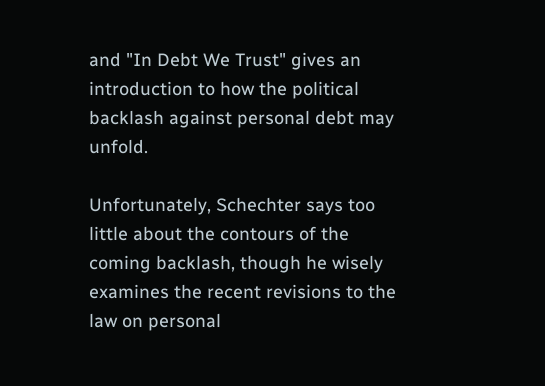and "In Debt We Trust" gives an introduction to how the political backlash against personal debt may unfold.

Unfortunately, Schechter says too little about the contours of the coming backlash, though he wisely examines the recent revisions to the law on personal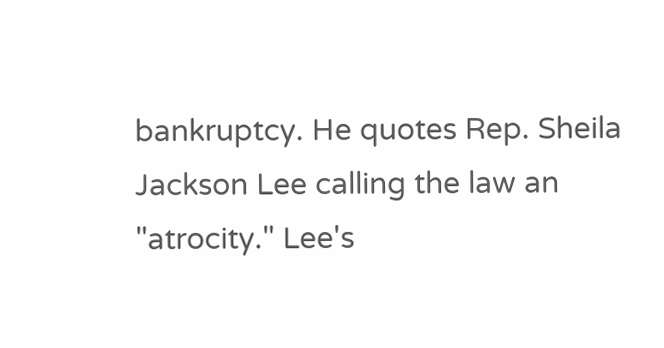bankruptcy. He quotes Rep. Sheila Jackson Lee calling the law an "atrocity." Lee's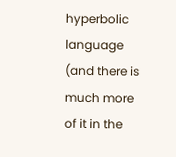hyperbolic language (and there is much more of it in the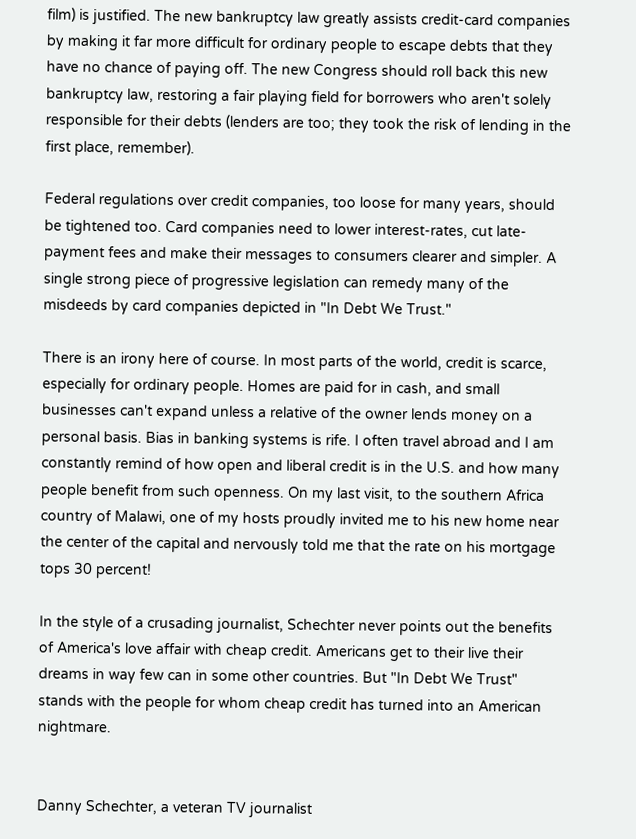film) is justified. The new bankruptcy law greatly assists credit-card companies by making it far more difficult for ordinary people to escape debts that they have no chance of paying off. The new Congress should roll back this new bankruptcy law, restoring a fair playing field for borrowers who aren't solely responsible for their debts (lenders are too; they took the risk of lending in the first place, remember).

Federal regulations over credit companies, too loose for many years, should be tightened too. Card companies need to lower interest-rates, cut late-payment fees and make their messages to consumers clearer and simpler. A single strong piece of progressive legislation can remedy many of the misdeeds by card companies depicted in "In Debt We Trust."

There is an irony here of course. In most parts of the world, credit is scarce, especially for ordinary people. Homes are paid for in cash, and small businesses can't expand unless a relative of the owner lends money on a personal basis. Bias in banking systems is rife. I often travel abroad and I am constantly remind of how open and liberal credit is in the U.S. and how many people benefit from such openness. On my last visit, to the southern Africa country of Malawi, one of my hosts proudly invited me to his new home near the center of the capital and nervously told me that the rate on his mortgage tops 30 percent!

In the style of a crusading journalist, Schechter never points out the benefits of America's love affair with cheap credit. Americans get to their live their dreams in way few can in some other countries. But "In Debt We Trust" stands with the people for whom cheap credit has turned into an American nightmare.


Danny Schechter, a veteran TV journalist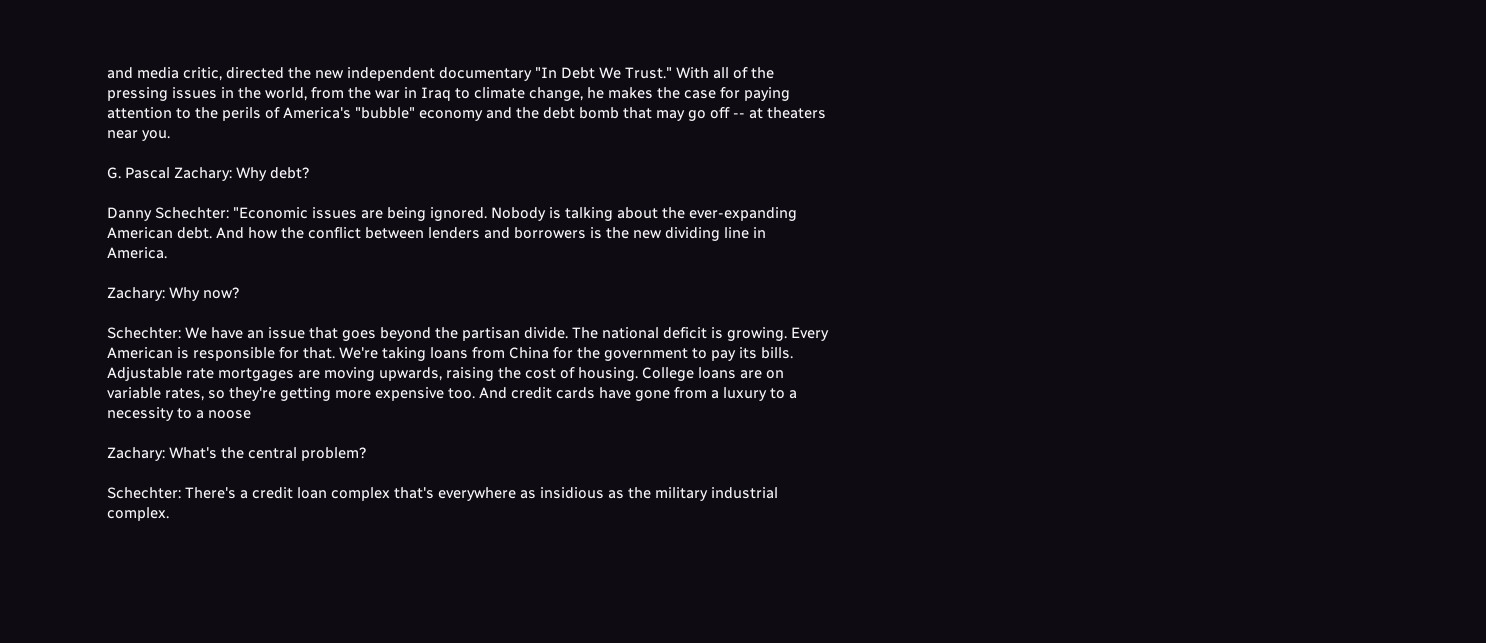and media critic, directed the new independent documentary "In Debt We Trust." With all of the pressing issues in the world, from the war in Iraq to climate change, he makes the case for paying attention to the perils of America's "bubble" economy and the debt bomb that may go off -- at theaters near you.

G. Pascal Zachary: Why debt?

Danny Schechter: "Economic issues are being ignored. Nobody is talking about the ever-expanding American debt. And how the conflict between lenders and borrowers is the new dividing line in America.

Zachary: Why now?

Schechter: We have an issue that goes beyond the partisan divide. The national deficit is growing. Every American is responsible for that. We're taking loans from China for the government to pay its bills. Adjustable rate mortgages are moving upwards, raising the cost of housing. College loans are on variable rates, so they're getting more expensive too. And credit cards have gone from a luxury to a necessity to a noose

Zachary: What's the central problem?

Schechter: There's a credit loan complex that's everywhere as insidious as the military industrial complex.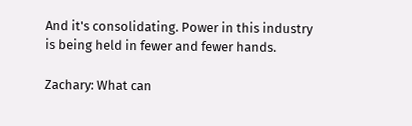And it's consolidating. Power in this industry is being held in fewer and fewer hands.

Zachary: What can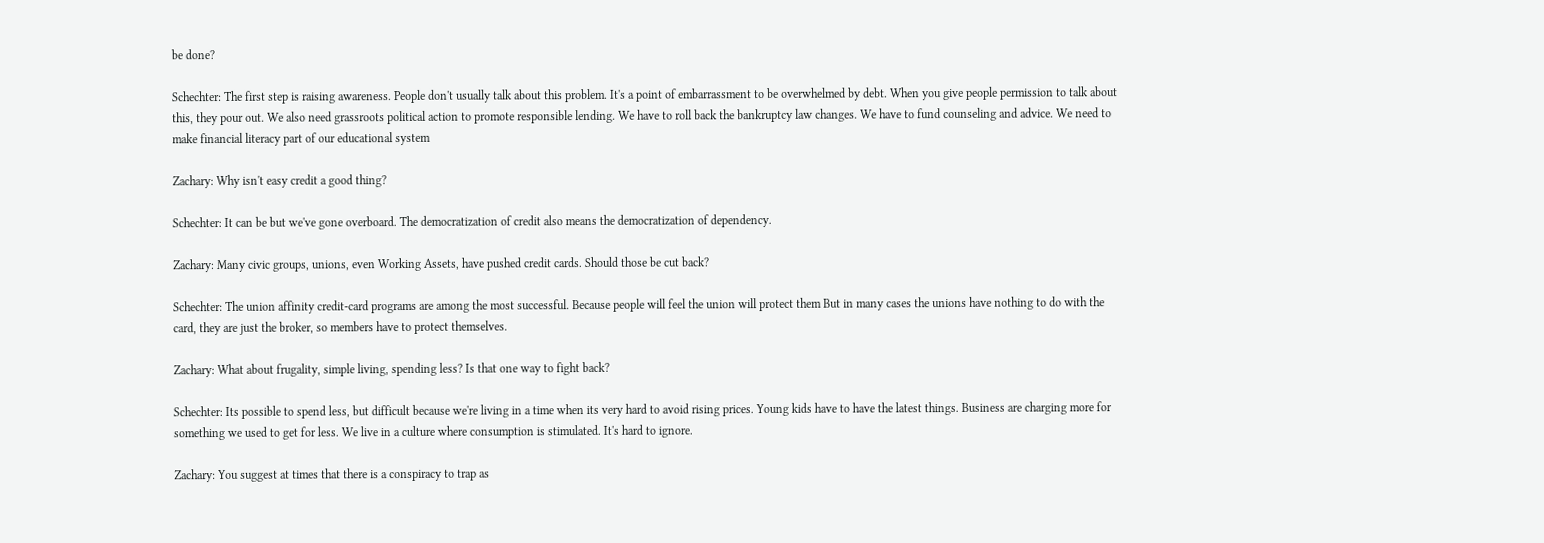be done?

Schechter: The first step is raising awareness. People don't usually talk about this problem. It's a point of embarrassment to be overwhelmed by debt. When you give people permission to talk about this, they pour out. We also need grassroots political action to promote responsible lending. We have to roll back the bankruptcy law changes. We have to fund counseling and advice. We need to make financial literacy part of our educational system

Zachary: Why isn't easy credit a good thing?

Schechter: It can be but we've gone overboard. The democratization of credit also means the democratization of dependency.

Zachary: Many civic groups, unions, even Working Assets, have pushed credit cards. Should those be cut back?

Schechter: The union affinity credit-card programs are among the most successful. Because people will feel the union will protect them But in many cases the unions have nothing to do with the card, they are just the broker, so members have to protect themselves.

Zachary: What about frugality, simple living, spending less? Is that one way to fight back?

Schechter: Its possible to spend less, but difficult because we're living in a time when its very hard to avoid rising prices. Young kids have to have the latest things. Business are charging more for something we used to get for less. We live in a culture where consumption is stimulated. It's hard to ignore.

Zachary: You suggest at times that there is a conspiracy to trap as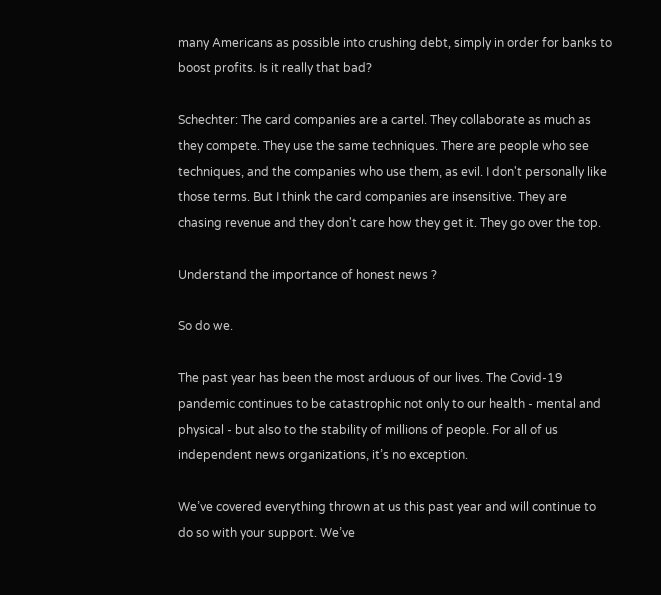many Americans as possible into crushing debt, simply in order for banks to boost profits. Is it really that bad?

Schechter: The card companies are a cartel. They collaborate as much as they compete. They use the same techniques. There are people who see techniques, and the companies who use them, as evil. I don't personally like those terms. But I think the card companies are insensitive. They are chasing revenue and they don't care how they get it. They go over the top.

Understand the importance of honest news ?

So do we.

The past year has been the most arduous of our lives. The Covid-19 pandemic continues to be catastrophic not only to our health - mental and physical - but also to the stability of millions of people. For all of us independent news organizations, it’s no exception.

We’ve covered everything thrown at us this past year and will continue to do so with your support. We’ve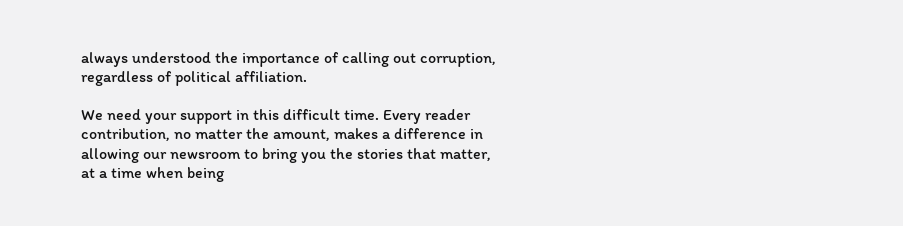always understood the importance of calling out corruption, regardless of political affiliation.

We need your support in this difficult time. Every reader contribution, no matter the amount, makes a difference in allowing our newsroom to bring you the stories that matter, at a time when being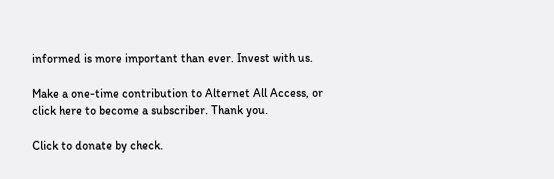informed is more important than ever. Invest with us.

Make a one-time contribution to Alternet All Access, or click here to become a subscriber. Thank you.

Click to donate by check.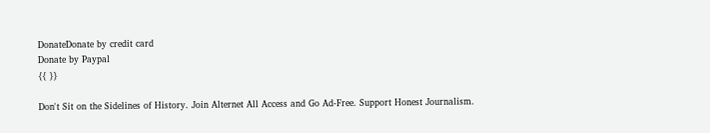DonateDonate by credit card
Donate by Paypal
{{ }}

Don't Sit on the Sidelines of History. Join Alternet All Access and Go Ad-Free. Support Honest Journalism.